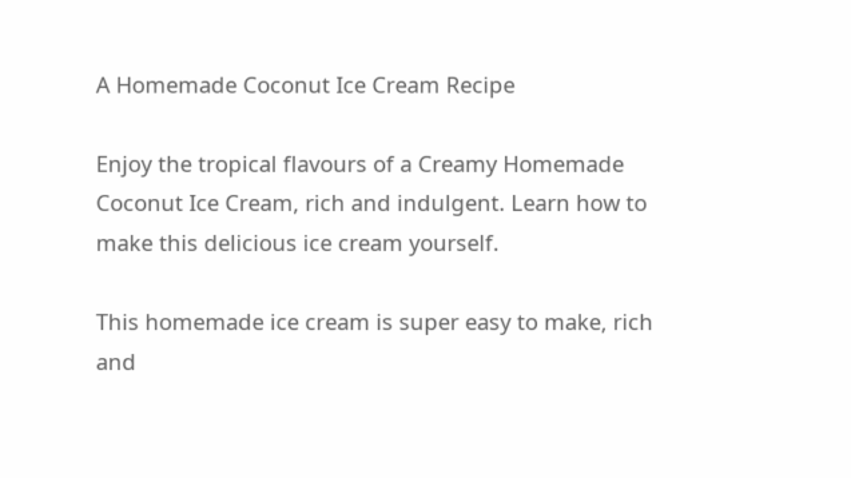A Homemade Coconut Ice Cream Recipe

Enjoy the tropical flavours of a Creamy Homemade Coconut Ice Cream, rich and indulgent. Learn how to make this delicious ice cream yourself.

This homemade ice cream is super easy to make, rich and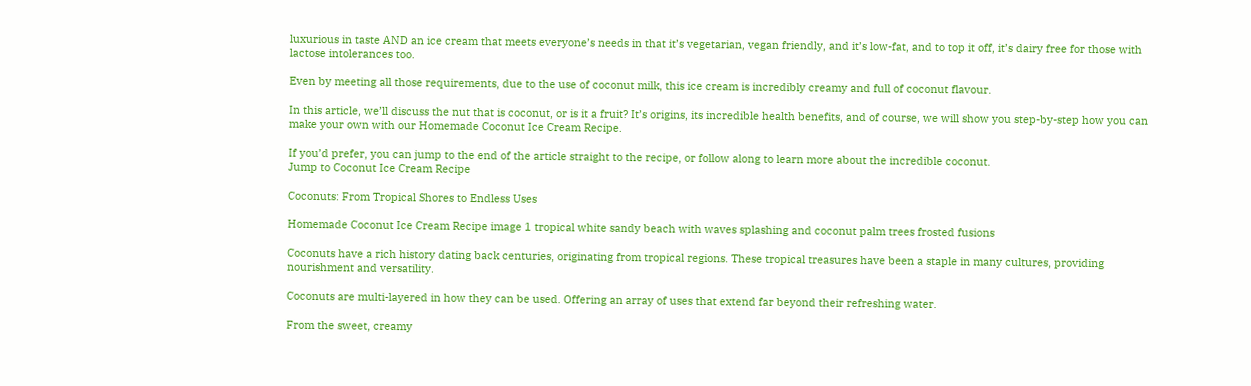luxurious in taste AND an ice cream that meets everyone’s needs in that it’s vegetarian, vegan friendly, and it’s low-fat, and to top it off, it’s dairy free for those with lactose intolerances too.

Even by meeting all those requirements, due to the use of coconut milk, this ice cream is incredibly creamy and full of coconut flavour.

In this article, we’ll discuss the nut that is coconut, or is it a fruit? It’s origins, its incredible health benefits, and of course, we will show you step-by-step how you can make your own with our Homemade Coconut Ice Cream Recipe.

If you’d prefer, you can jump to the end of the article straight to the recipe, or follow along to learn more about the incredible coconut.
Jump to Coconut Ice Cream Recipe

Coconuts: From Tropical Shores to Endless Uses

Homemade Coconut Ice Cream Recipe image 1 tropical white sandy beach with waves splashing and coconut palm trees frosted fusions

Coconuts have a rich history dating back centuries, originating from tropical regions. These tropical treasures have been a staple in many cultures, providing nourishment and versatility.

Coconuts are multi-layered in how they can be used. Offering an array of uses that extend far beyond their refreshing water.

From the sweet, creamy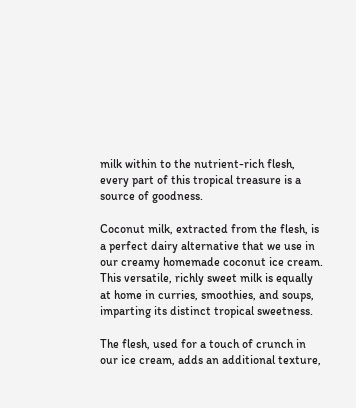milk within to the nutrient-rich flesh, every part of this tropical treasure is a source of goodness.

Coconut milk, extracted from the flesh, is a perfect dairy alternative that we use in our creamy homemade coconut ice cream. This versatile, richly sweet milk is equally at home in curries, smoothies, and soups, imparting its distinct tropical sweetness.

The flesh, used for a touch of crunch in our ice cream, adds an additional texture,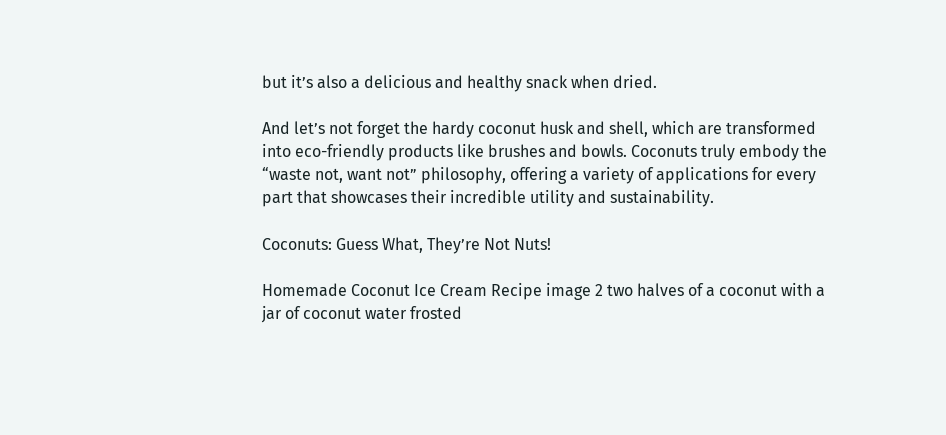but it’s also a delicious and healthy snack when dried.

And let’s not forget the hardy coconut husk and shell, which are transformed into eco-friendly products like brushes and bowls. Coconuts truly embody the “waste not, want not” philosophy, offering a variety of applications for every part that showcases their incredible utility and sustainability.

Coconuts: Guess What, They’re Not Nuts!

Homemade Coconut Ice Cream Recipe image 2 two halves of a coconut with a jar of coconut water frosted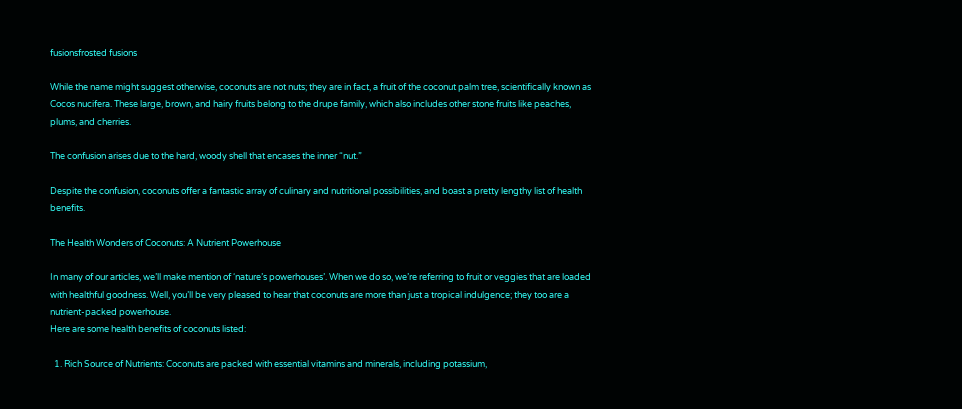fusionsfrosted fusions

While the name might suggest otherwise, coconuts are not nuts; they are in fact, a fruit of the coconut palm tree, scientifically known as Cocos nucifera. These large, brown, and hairy fruits belong to the drupe family, which also includes other stone fruits like peaches, plums, and cherries.

The confusion arises due to the hard, woody shell that encases the inner “nut.”

Despite the confusion, coconuts offer a fantastic array of culinary and nutritional possibilities, and boast a pretty lengthy list of health benefits.

The Health Wonders of Coconuts: A Nutrient Powerhouse

In many of our articles, we’ll make mention of ‘nature’s powerhouses’. When we do so, we’re referring to fruit or veggies that are loaded with healthful goodness. Well, you’ll be very pleased to hear that coconuts are more than just a tropical indulgence; they too are a nutrient-packed powerhouse.
Here are some health benefits of coconuts listed:

  1. Rich Source of Nutrients: Coconuts are packed with essential vitamins and minerals, including potassium,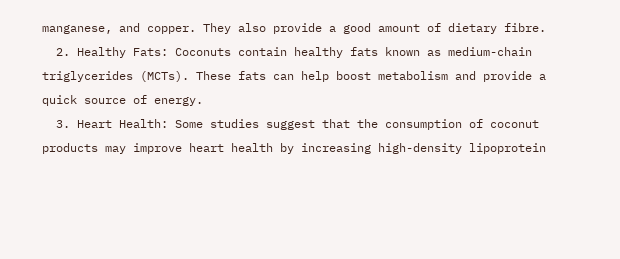manganese, and copper. They also provide a good amount of dietary fibre.
  2. Healthy Fats: Coconuts contain healthy fats known as medium-chain triglycerides (MCTs). These fats can help boost metabolism and provide a quick source of energy.
  3. Heart Health: Some studies suggest that the consumption of coconut products may improve heart health by increasing high-density lipoprotein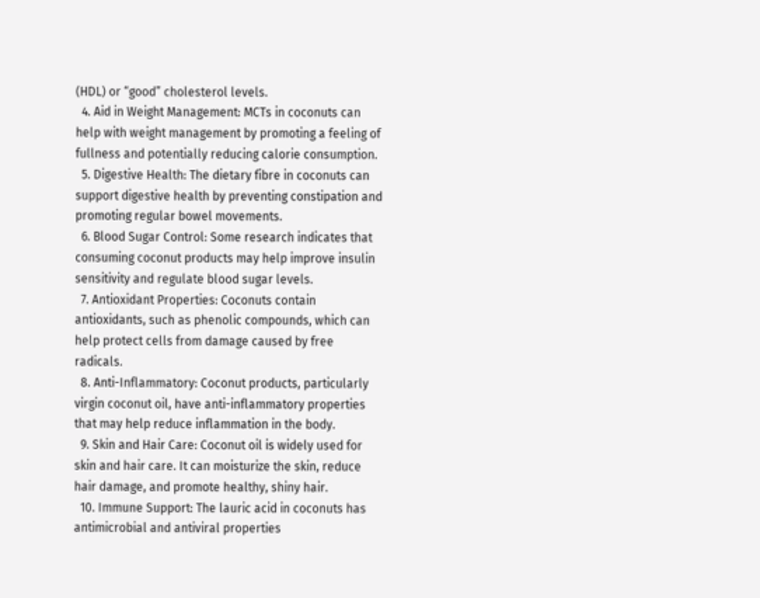(HDL) or “good” cholesterol levels.
  4. Aid in Weight Management: MCTs in coconuts can help with weight management by promoting a feeling of fullness and potentially reducing calorie consumption.
  5. Digestive Health: The dietary fibre in coconuts can support digestive health by preventing constipation and promoting regular bowel movements.
  6. Blood Sugar Control: Some research indicates that consuming coconut products may help improve insulin sensitivity and regulate blood sugar levels.
  7. Antioxidant Properties: Coconuts contain antioxidants, such as phenolic compounds, which can help protect cells from damage caused by free radicals.
  8. Anti-Inflammatory: Coconut products, particularly virgin coconut oil, have anti-inflammatory properties that may help reduce inflammation in the body.
  9. Skin and Hair Care: Coconut oil is widely used for skin and hair care. It can moisturize the skin, reduce hair damage, and promote healthy, shiny hair.
  10. Immune Support: The lauric acid in coconuts has antimicrobial and antiviral properties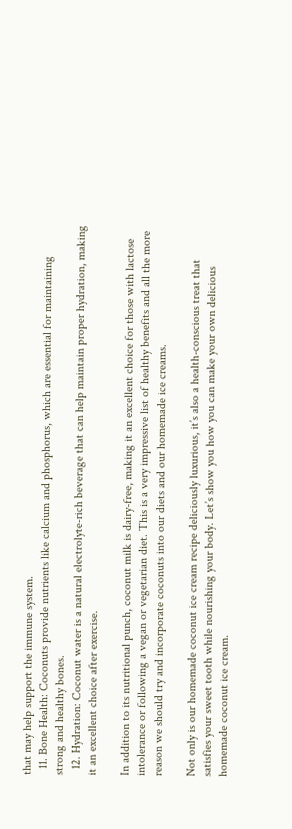that may help support the immune system.
  11. Bone Health: Coconuts provide nutrients like calcium and phosphorus, which are essential for maintaining strong and healthy bones.
  12. Hydration: Coconut water is a natural electrolyte-rich beverage that can help maintain proper hydration, making it an excellent choice after exercise.

In addition to its nutritional punch, coconut milk is dairy-free, making it an excellent choice for those with lactose intolerance or following a vegan or vegetarian diet. This is a very impressive list of healthy benefits and all the more reason we should try and incorporate coconuts into our diets and our homemade ice creams.

Not only is our homemade coconut ice cream recipe deliciously luxurious, it’s also a health-conscious treat that satisfies your sweet tooth while nourishing your body. Let’s show you how you can make your own delicious homemade coconut ice cream.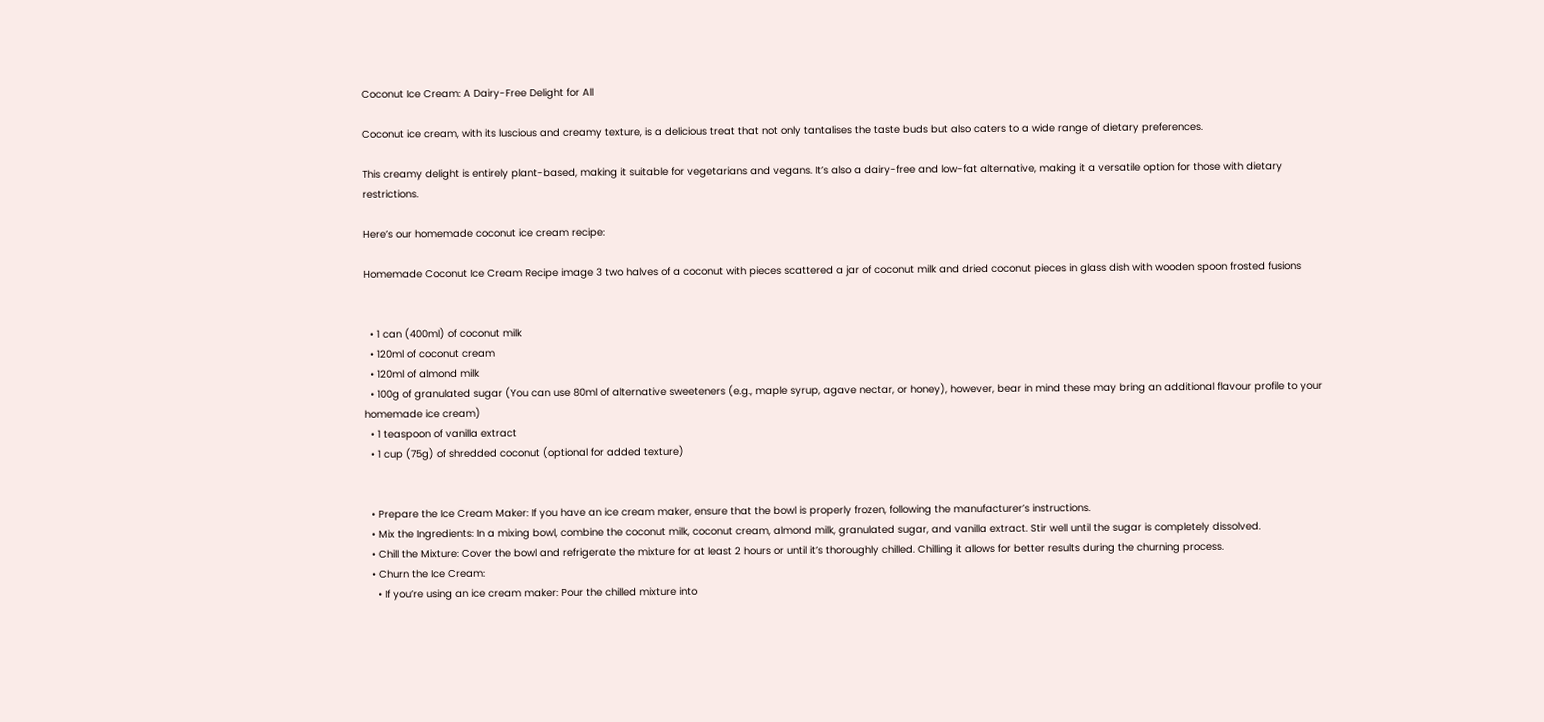Coconut Ice Cream: A Dairy-Free Delight for All

Coconut ice cream, with its luscious and creamy texture, is a delicious treat that not only tantalises the taste buds but also caters to a wide range of dietary preferences.

This creamy delight is entirely plant-based, making it suitable for vegetarians and vegans. It’s also a dairy-free and low-fat alternative, making it a versatile option for those with dietary restrictions.

Here’s our homemade coconut ice cream recipe:

Homemade Coconut Ice Cream Recipe image 3 two halves of a coconut with pieces scattered a jar of coconut milk and dried coconut pieces in glass dish with wooden spoon frosted fusions


  • 1 can (400ml) of coconut milk
  • 120ml of coconut cream
  • 120ml of almond milk
  • 100g of granulated sugar (You can use 80ml of alternative sweeteners (e.g., maple syrup, agave nectar, or honey), however, bear in mind these may bring an additional flavour profile to your homemade ice cream)
  • 1 teaspoon of vanilla extract
  • 1 cup (75g) of shredded coconut (optional for added texture)


  • Prepare the Ice Cream Maker: If you have an ice cream maker, ensure that the bowl is properly frozen, following the manufacturer’s instructions.
  • Mix the Ingredients: In a mixing bowl, combine the coconut milk, coconut cream, almond milk, granulated sugar, and vanilla extract. Stir well until the sugar is completely dissolved.
  • Chill the Mixture: Cover the bowl and refrigerate the mixture for at least 2 hours or until it’s thoroughly chilled. Chilling it allows for better results during the churning process.
  • Churn the Ice Cream:
    • If you’re using an ice cream maker: Pour the chilled mixture into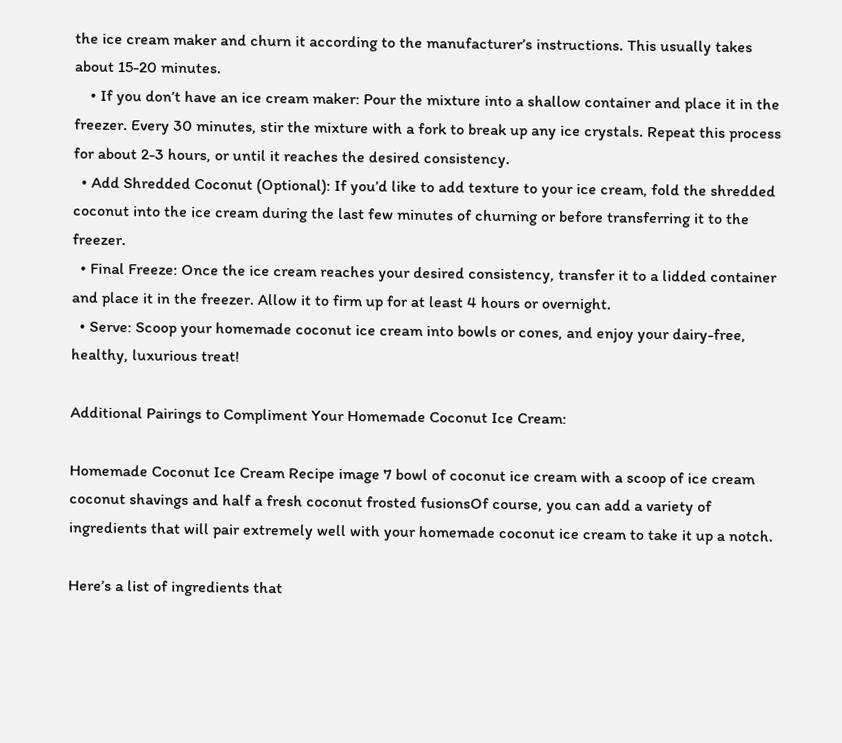the ice cream maker and churn it according to the manufacturer’s instructions. This usually takes about 15-20 minutes.
    • If you don’t have an ice cream maker: Pour the mixture into a shallow container and place it in the freezer. Every 30 minutes, stir the mixture with a fork to break up any ice crystals. Repeat this process for about 2-3 hours, or until it reaches the desired consistency.
  • Add Shredded Coconut (Optional): If you’d like to add texture to your ice cream, fold the shredded coconut into the ice cream during the last few minutes of churning or before transferring it to the freezer.
  • Final Freeze: Once the ice cream reaches your desired consistency, transfer it to a lidded container and place it in the freezer. Allow it to firm up for at least 4 hours or overnight.
  • Serve: Scoop your homemade coconut ice cream into bowls or cones, and enjoy your dairy-free, healthy, luxurious treat!

Additional Pairings to Compliment Your Homemade Coconut Ice Cream:

Homemade Coconut Ice Cream Recipe image 7 bowl of coconut ice cream with a scoop of ice cream coconut shavings and half a fresh coconut frosted fusionsOf course, you can add a variety of ingredients that will pair extremely well with your homemade coconut ice cream to take it up a notch.

Here’s a list of ingredients that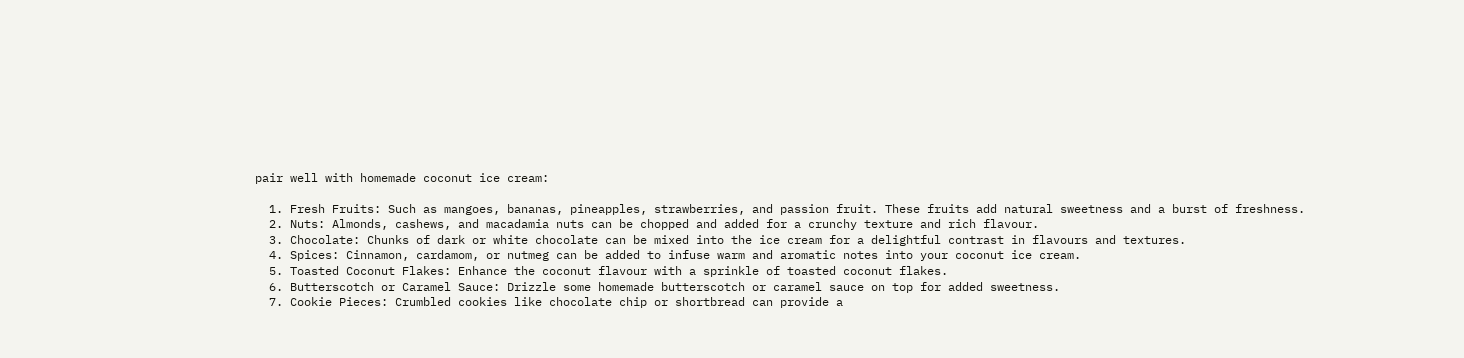pair well with homemade coconut ice cream:

  1. Fresh Fruits: Such as mangoes, bananas, pineapples, strawberries, and passion fruit. These fruits add natural sweetness and a burst of freshness.
  2. Nuts: Almonds, cashews, and macadamia nuts can be chopped and added for a crunchy texture and rich flavour.
  3. Chocolate: Chunks of dark or white chocolate can be mixed into the ice cream for a delightful contrast in flavours and textures.
  4. Spices: Cinnamon, cardamom, or nutmeg can be added to infuse warm and aromatic notes into your coconut ice cream.
  5. Toasted Coconut Flakes: Enhance the coconut flavour with a sprinkle of toasted coconut flakes.
  6. Butterscotch or Caramel Sauce: Drizzle some homemade butterscotch or caramel sauce on top for added sweetness.
  7. Cookie Pieces: Crumbled cookies like chocolate chip or shortbread can provide a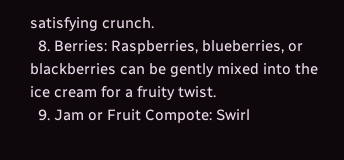satisfying crunch.
  8. Berries: Raspberries, blueberries, or blackberries can be gently mixed into the ice cream for a fruity twist.
  9. Jam or Fruit Compote: Swirl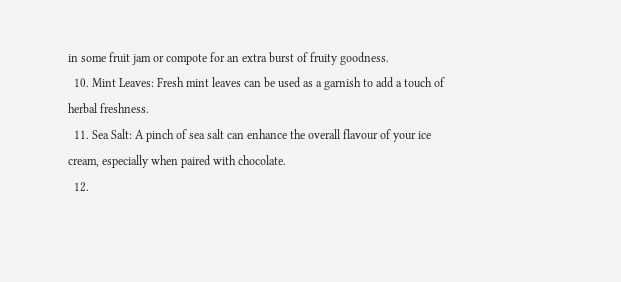in some fruit jam or compote for an extra burst of fruity goodness.
  10. Mint Leaves: Fresh mint leaves can be used as a garnish to add a touch of herbal freshness.
  11. Sea Salt: A pinch of sea salt can enhance the overall flavour of your ice cream, especially when paired with chocolate.
  12.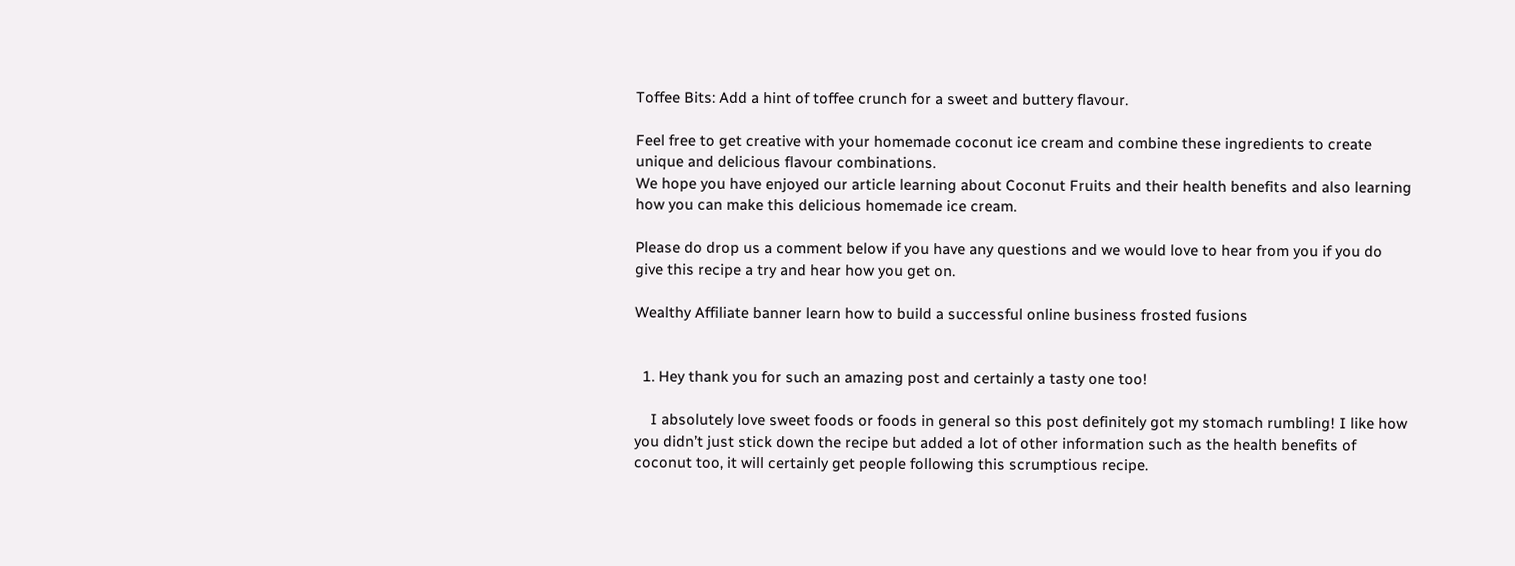Toffee Bits: Add a hint of toffee crunch for a sweet and buttery flavour.

Feel free to get creative with your homemade coconut ice cream and combine these ingredients to create unique and delicious flavour combinations.
We hope you have enjoyed our article learning about Coconut Fruits and their health benefits and also learning how you can make this delicious homemade ice cream.

Please do drop us a comment below if you have any questions and we would love to hear from you if you do give this recipe a try and hear how you get on.

Wealthy Affiliate banner learn how to build a successful online business frosted fusions


  1. Hey thank you for such an amazing post and certainly a tasty one too!

    I absolutely love sweet foods or foods in general so this post definitely got my stomach rumbling! I like how you didn’t just stick down the recipe but added a lot of other information such as the health benefits of coconut too, it will certainly get people following this scrumptious recipe.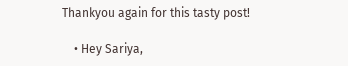Thankyou again for this tasty post!

    • Hey Sariya,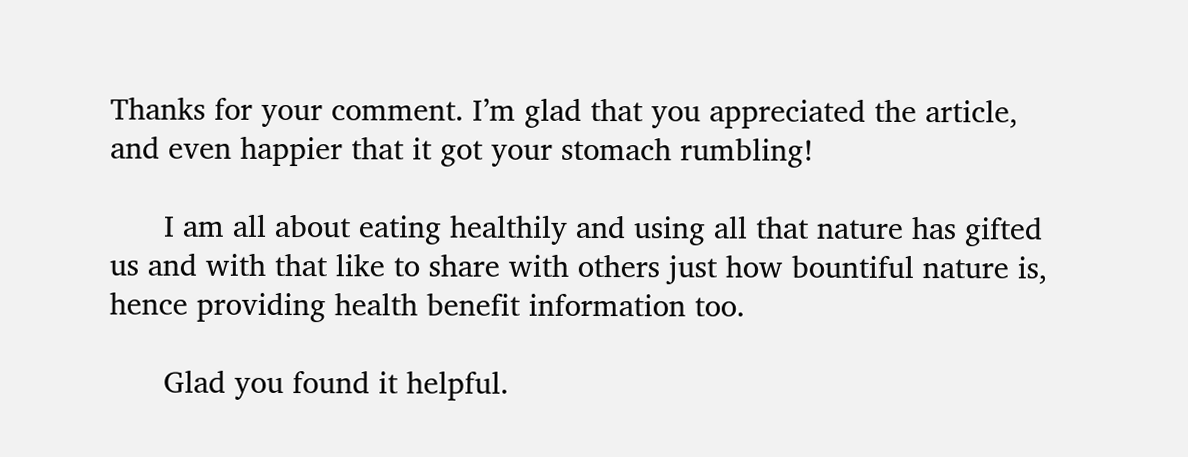Thanks for your comment. I’m glad that you appreciated the article, and even happier that it got your stomach rumbling!

      I am all about eating healthily and using all that nature has gifted us and with that like to share with others just how bountiful nature is, hence providing health benefit information too.

      Glad you found it helpful.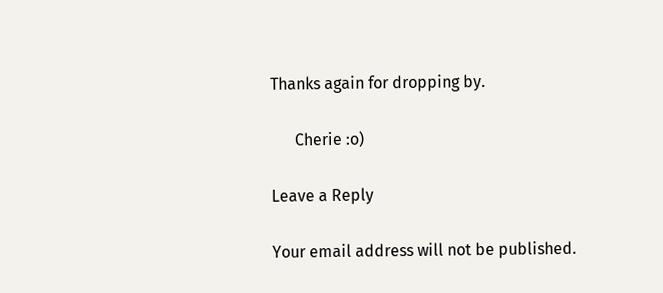Thanks again for dropping by.

      Cherie :o)

Leave a Reply

Your email address will not be published.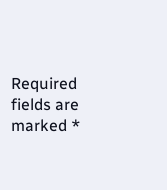Required fields are marked *